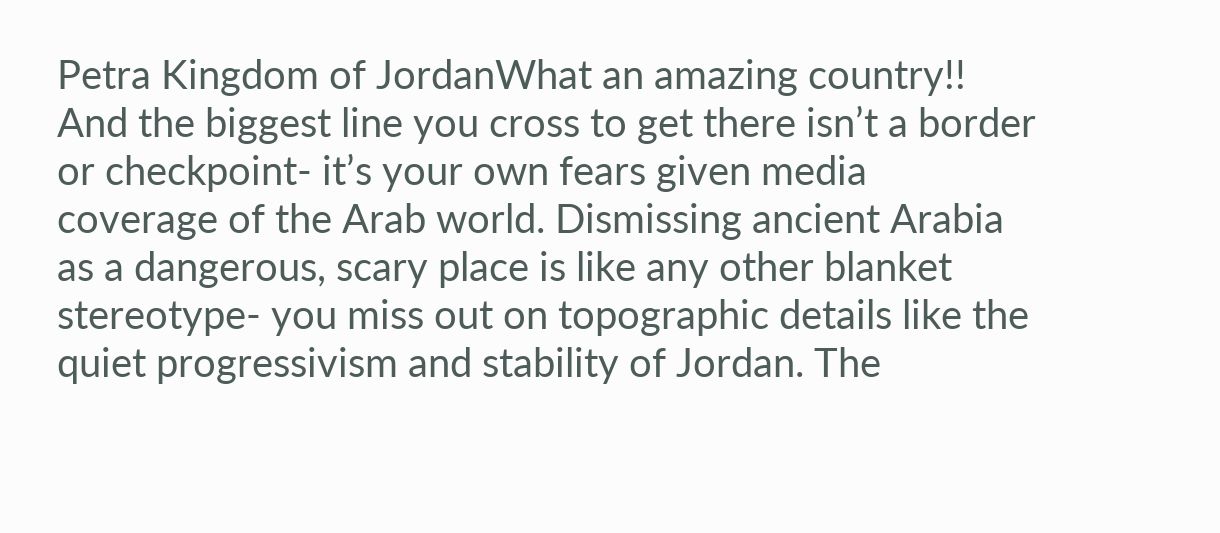Petra Kingdom of JordanWhat an amazing country!! And the biggest line you cross to get there isn’t a border or checkpoint- it’s your own fears given media coverage of the Arab world. Dismissing ancient Arabia as a dangerous, scary place is like any other blanket stereotype- you miss out on topographic details like the quiet progressivism and stability of Jordan. The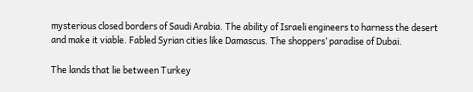mysterious closed borders of Saudi Arabia. The ability of Israeli engineers to harness the desert and make it viable. Fabled Syrian cities like Damascus. The shoppers’ paradise of Dubai.

The lands that lie between Turkey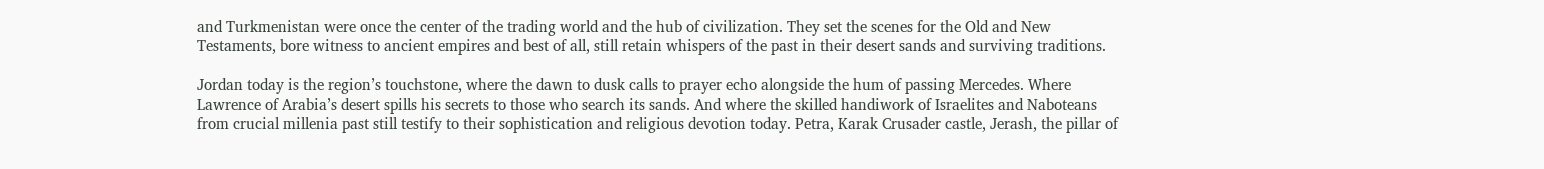and Turkmenistan were once the center of the trading world and the hub of civilization. They set the scenes for the Old and New Testaments, bore witness to ancient empires and best of all, still retain whispers of the past in their desert sands and surviving traditions.

Jordan today is the region’s touchstone, where the dawn to dusk calls to prayer echo alongside the hum of passing Mercedes. Where Lawrence of Arabia’s desert spills his secrets to those who search its sands. And where the skilled handiwork of Israelites and Naboteans from crucial millenia past still testify to their sophistication and religious devotion today. Petra, Karak Crusader castle, Jerash, the pillar of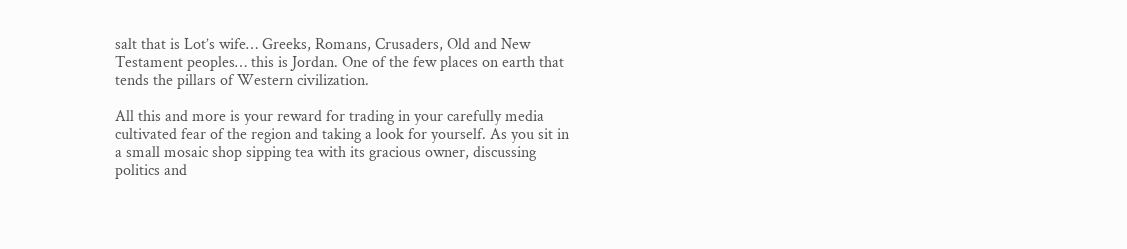salt that is Lot’s wife… Greeks, Romans, Crusaders, Old and New Testament peoples… this is Jordan. One of the few places on earth that tends the pillars of Western civilization.

All this and more is your reward for trading in your carefully media cultivated fear of the region and taking a look for yourself. As you sit in a small mosaic shop sipping tea with its gracious owner, discussing politics and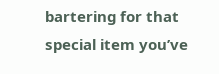bartering for that special item you’ve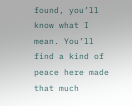found, you’ll know what I mean. You’ll find a kind of peace here made that much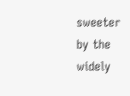sweeter by the widely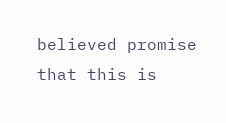believed promise that this is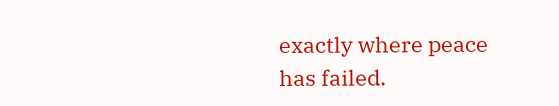exactly where peace has failed.